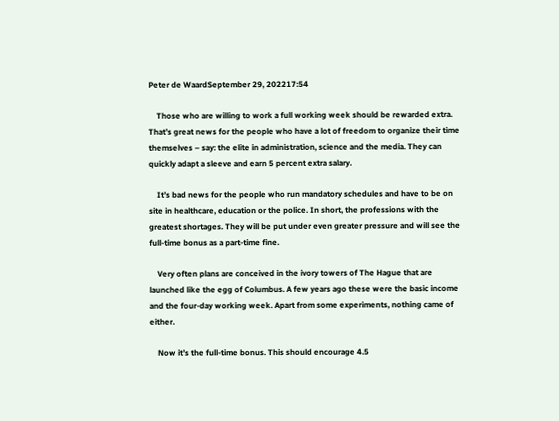Peter de WaardSeptember 29, 202217:54

    Those who are willing to work a full working week should be rewarded extra. That’s great news for the people who have a lot of freedom to organize their time themselves – say: the elite in administration, science and the media. They can quickly adapt a sleeve and earn 5 percent extra salary.

    It’s bad news for the people who run mandatory schedules and have to be on site in healthcare, education or the police. In short, the professions with the greatest shortages. They will be put under even greater pressure and will see the full-time bonus as a part-time fine.

    Very often plans are conceived in the ivory towers of The Hague that are launched like the egg of Columbus. A few years ago these were the basic income and the four-day working week. Apart from some experiments, nothing came of either.

    Now it’s the full-time bonus. This should encourage 4.5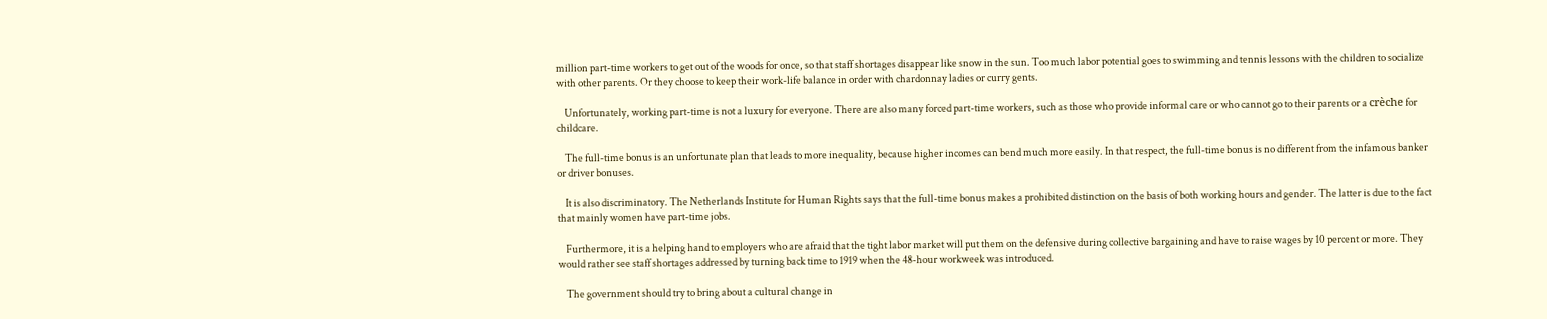million part-time workers to get out of the woods for once, so that staff shortages disappear like snow in the sun. Too much labor potential goes to swimming and tennis lessons with the children to socialize with other parents. Or they choose to keep their work-life balance in order with chardonnay ladies or curry gents.

    Unfortunately, working part-time is not a luxury for everyone. There are also many forced part-time workers, such as those who provide informal care or who cannot go to their parents or a crèche for childcare.

    The full-time bonus is an unfortunate plan that leads to more inequality, because higher incomes can bend much more easily. In that respect, the full-time bonus is no different from the infamous banker or driver bonuses.

    It is also discriminatory. The Netherlands Institute for Human Rights says that the full-time bonus makes a prohibited distinction on the basis of both working hours and gender. The latter is due to the fact that mainly women have part-time jobs.

    Furthermore, it is a helping hand to employers who are afraid that the tight labor market will put them on the defensive during collective bargaining and have to raise wages by 10 percent or more. They would rather see staff shortages addressed by turning back time to 1919 when the 48-hour workweek was introduced.

    The government should try to bring about a cultural change in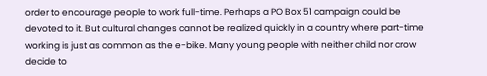order to encourage people to work full-time. Perhaps a PO Box 51 campaign could be devoted to it. But cultural changes cannot be realized quickly in a country where part-time working is just as common as the e-bike. Many young people with neither child nor crow decide to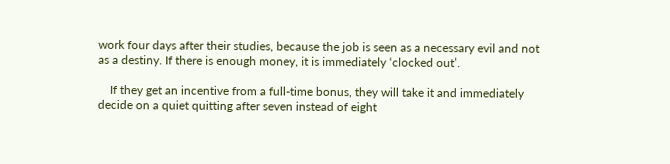work four days after their studies, because the job is seen as a necessary evil and not as a destiny. If there is enough money, it is immediately ‘clocked out’.

    If they get an incentive from a full-time bonus, they will take it and immediately decide on a quiet quitting after seven instead of eight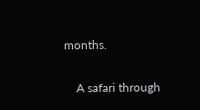months.

    A safari through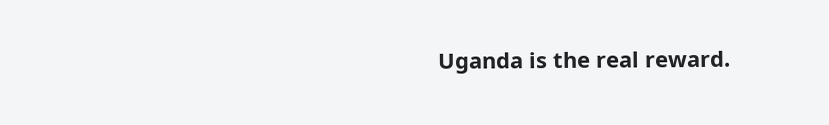Uganda is the real reward.